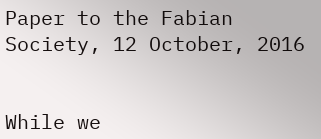Paper to the Fabian Society, 12 October, 2016


While we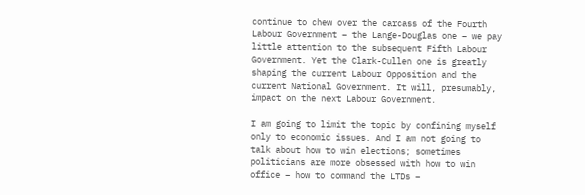continue to chew over the carcass of the Fourth Labour Government – the Lange-Douglas one – we pay little attention to the subsequent Fifth Labour Government. Yet the Clark-Cullen one is greatly shaping the current Labour Opposition and the current National Government. It will, presumably, impact on the next Labour Government.

I am going to limit the topic by confining myself only to economic issues. And I am not going to talk about how to win elections; sometimes politicians are more obsessed with how to win office – how to command the LTDs –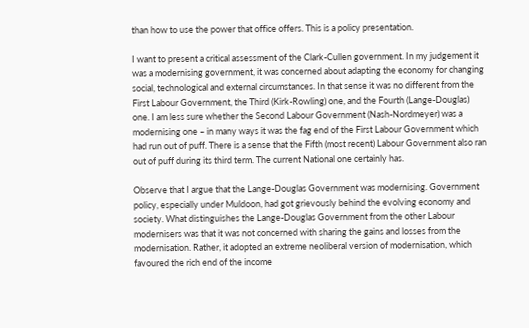than how to use the power that office offers. This is a policy presentation.

I want to present a critical assessment of the Clark-Cullen government. In my judgement it was a modernising government, it was concerned about adapting the economy for changing social, technological and external circumstances. In that sense it was no different from the First Labour Government, the Third (Kirk-Rowling) one, and the Fourth (Lange-Douglas) one. I am less sure whether the Second Labour Government (Nash-Nordmeyer) was a modernising one – in many ways it was the fag end of the First Labour Government which had run out of puff. There is a sense that the Fifth (most recent) Labour Government also ran out of puff during its third term. The current National one certainly has.

Observe that I argue that the Lange-Douglas Government was modernising. Government policy, especially under Muldoon, had got grievously behind the evolving economy and society. What distinguishes the Lange-Douglas Government from the other Labour modernisers was that it was not concerned with sharing the gains and losses from the modernisation. Rather, it adopted an extreme neoliberal version of modernisation, which favoured the rich end of the income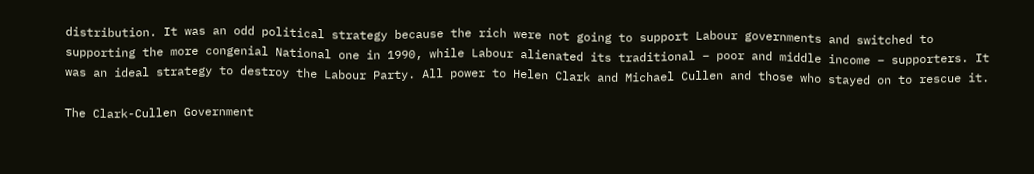distribution. It was an odd political strategy because the rich were not going to support Labour governments and switched to supporting the more congenial National one in 1990, while Labour alienated its traditional – poor and middle income – supporters. It was an ideal strategy to destroy the Labour Party. All power to Helen Clark and Michael Cullen and those who stayed on to rescue it.

The Clark-Cullen Government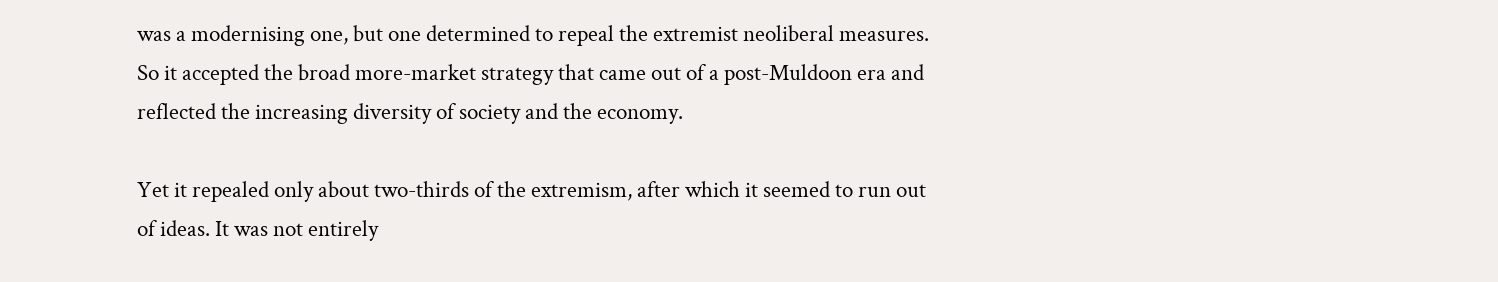was a modernising one, but one determined to repeal the extremist neoliberal measures. So it accepted the broad more-market strategy that came out of a post-Muldoon era and reflected the increasing diversity of society and the economy.

Yet it repealed only about two-thirds of the extremism, after which it seemed to run out of ideas. It was not entirely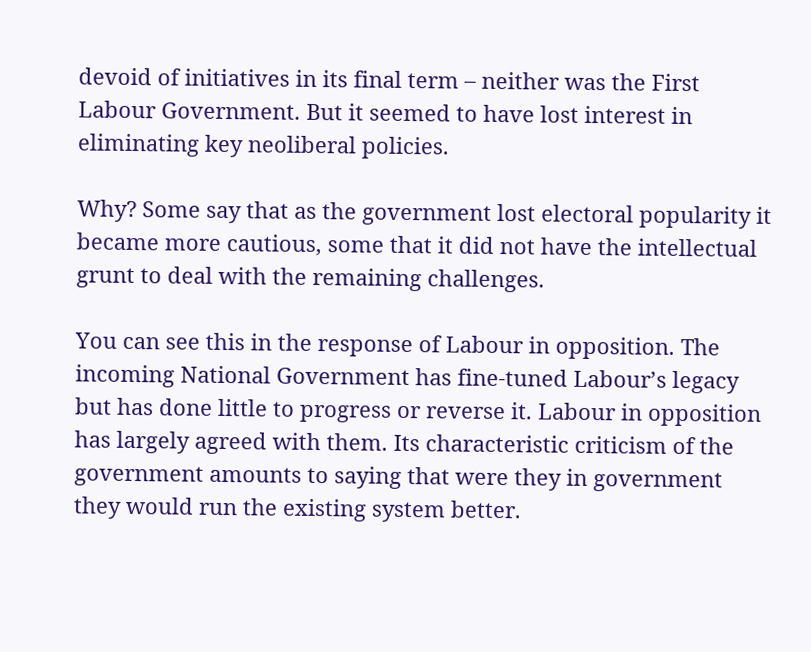devoid of initiatives in its final term – neither was the First Labour Government. But it seemed to have lost interest in eliminating key neoliberal policies.

Why? Some say that as the government lost electoral popularity it became more cautious, some that it did not have the intellectual grunt to deal with the remaining challenges.

You can see this in the response of Labour in opposition. The incoming National Government has fine-tuned Labour’s legacy but has done little to progress or reverse it. Labour in opposition has largely agreed with them. Its characteristic criticism of the government amounts to saying that were they in government they would run the existing system better.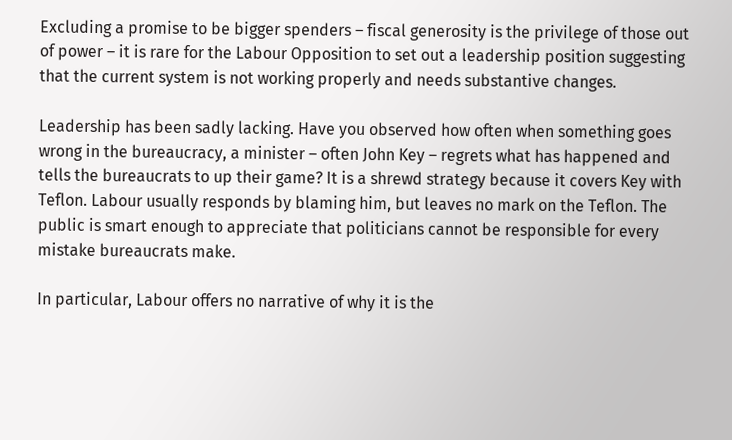Excluding a promise to be bigger spenders – fiscal generosity is the privilege of those out of power – it is rare for the Labour Opposition to set out a leadership position suggesting that the current system is not working properly and needs substantive changes.

Leadership has been sadly lacking. Have you observed how often when something goes wrong in the bureaucracy, a minister – often John Key – regrets what has happened and tells the bureaucrats to up their game? It is a shrewd strategy because it covers Key with Teflon. Labour usually responds by blaming him, but leaves no mark on the Teflon. The public is smart enough to appreciate that politicians cannot be responsible for every mistake bureaucrats make.

In particular, Labour offers no narrative of why it is the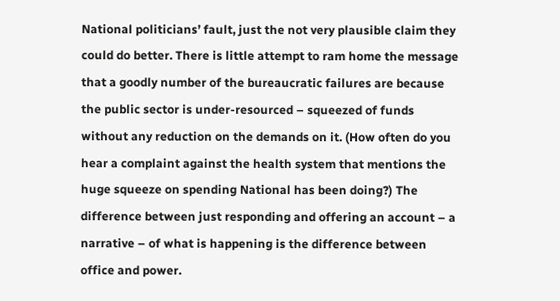National politicians’ fault, just the not very plausible claim they could do better. There is little attempt to ram home the message that a goodly number of the bureaucratic failures are because the public sector is under-resourced – squeezed of funds without any reduction on the demands on it. (How often do you hear a complaint against the health system that mentions the huge squeeze on spending National has been doing?) The difference between just responding and offering an account – a narrative – of what is happening is the difference between office and power.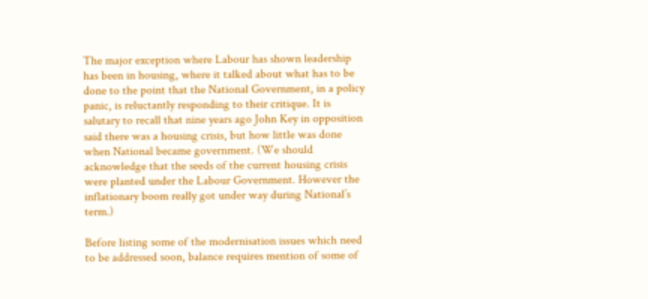The major exception where Labour has shown leadership has been in housing, where it talked about what has to be done to the point that the National Government, in a policy panic, is reluctantly responding to their critique. It is salutary to recall that nine years ago John Key in opposition said there was a housing crisis, but how little was done when National became government. (We should acknowledge that the seeds of the current housing crisis were planted under the Labour Government. However the inflationary boom really got under way during National’s term.)

Before listing some of the modernisation issues which need to be addressed soon, balance requires mention of some of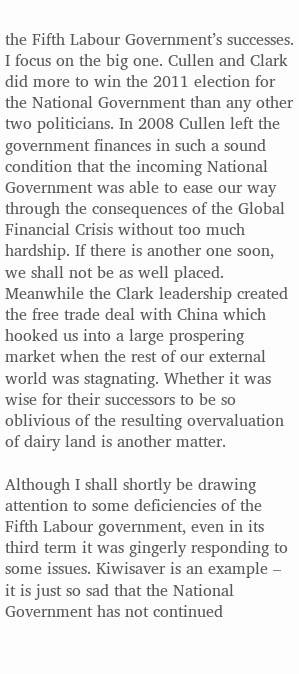the Fifth Labour Government’s successes. I focus on the big one. Cullen and Clark did more to win the 2011 election for the National Government than any other two politicians. In 2008 Cullen left the government finances in such a sound condition that the incoming National Government was able to ease our way through the consequences of the Global Financial Crisis without too much hardship. If there is another one soon, we shall not be as well placed. Meanwhile the Clark leadership created the free trade deal with China which hooked us into a large prospering market when the rest of our external world was stagnating. Whether it was wise for their successors to be so oblivious of the resulting overvaluation of dairy land is another matter.

Although I shall shortly be drawing attention to some deficiencies of the Fifth Labour government, even in its third term it was gingerly responding to some issues. Kiwisaver is an example – it is just so sad that the National Government has not continued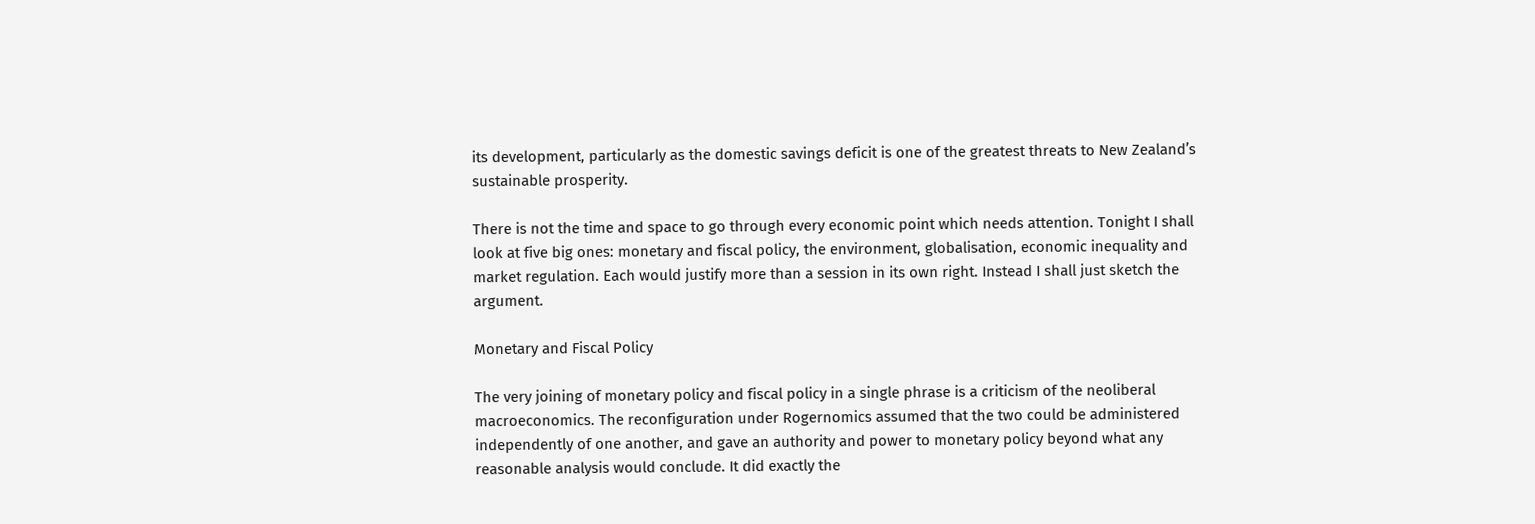its development, particularly as the domestic savings deficit is one of the greatest threats to New Zealand’s sustainable prosperity.

There is not the time and space to go through every economic point which needs attention. Tonight I shall look at five big ones: monetary and fiscal policy, the environment, globalisation, economic inequality and market regulation. Each would justify more than a session in its own right. Instead I shall just sketch the argument.

Monetary and Fiscal Policy

The very joining of monetary policy and fiscal policy in a single phrase is a criticism of the neoliberal macroeconomics. The reconfiguration under Rogernomics assumed that the two could be administered independently of one another, and gave an authority and power to monetary policy beyond what any reasonable analysis would conclude. It did exactly the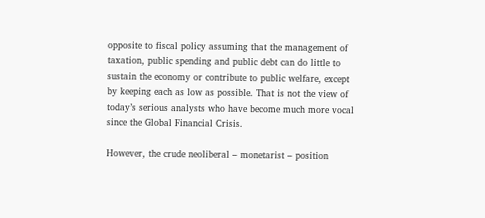opposite to fiscal policy assuming that the management of taxation, public spending and public debt can do little to sustain the economy or contribute to public welfare, except by keeping each as low as possible. That is not the view of today’s serious analysts who have become much more vocal since the Global Financial Crisis.

However, the crude neoliberal – monetarist – position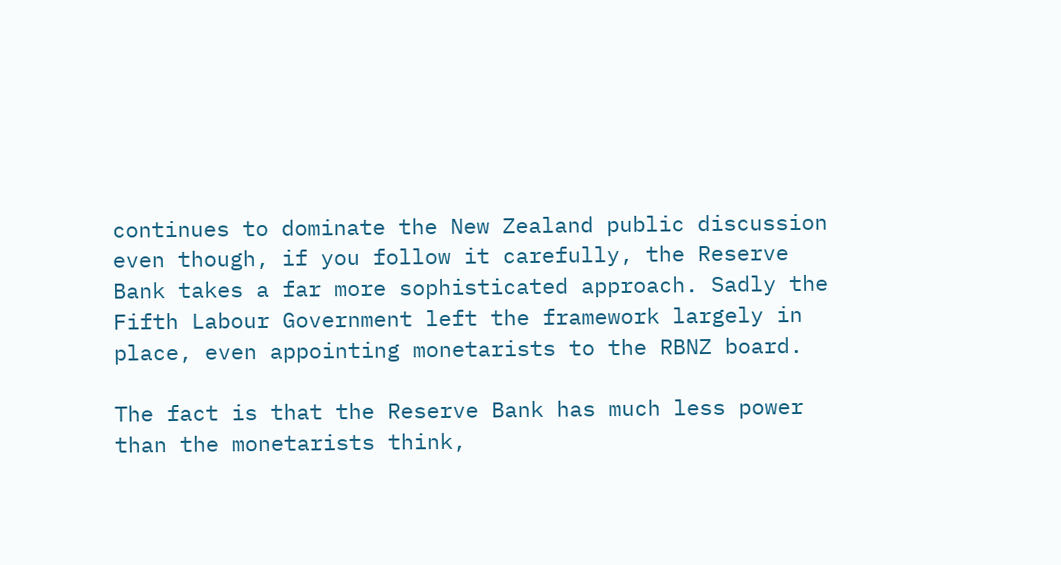continues to dominate the New Zealand public discussion even though, if you follow it carefully, the Reserve Bank takes a far more sophisticated approach. Sadly the Fifth Labour Government left the framework largely in place, even appointing monetarists to the RBNZ board.

The fact is that the Reserve Bank has much less power than the monetarists think,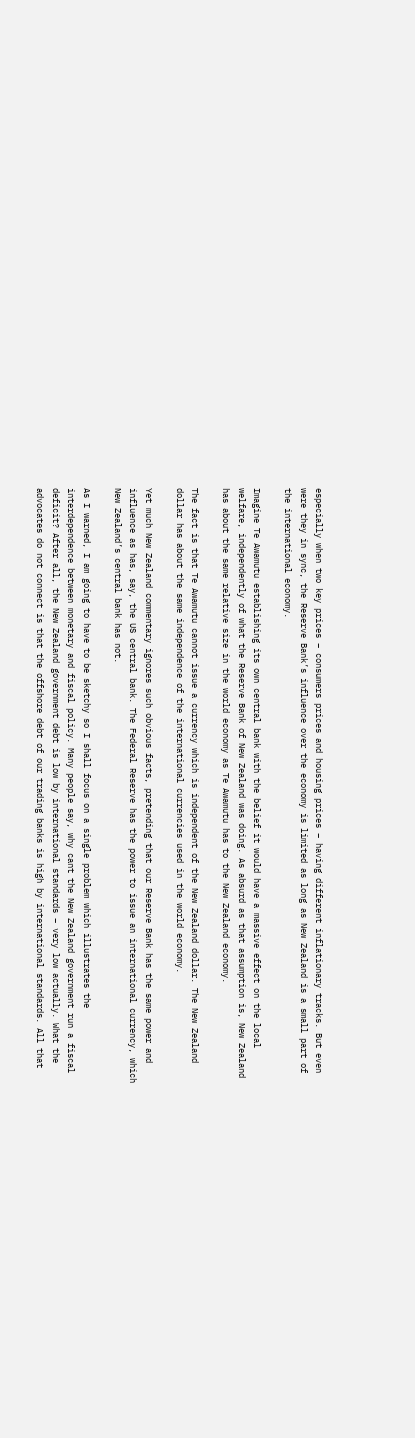especially when two key prices – consumers prices and housing prices – having different inflationary tracks. But even were they in sync, the Reserve Bank’s influence over the economy is limited as long as New Zealand is a small part of the international economy.

Imagine Te Awamutu establishing its own central bank with the belief it would have a massive effect on the local welfare, independently of what the Reserve Bank of New Zealand was doing. As absurd as that assumption is, New Zealand has about the same relative size in the world economy as Te Awamutu has to the New Zealand economy.

The fact is that Te Awamutu cannot issue a currency which is independent of the New Zealand dollar. The New Zealand dollar has about the same independence of the international currencies used in the world economy.

Yet much New Zealand commentary ignores such obvious facts, pretending that our Reserve Bank has the same power and influence as has, say, the US central bank. The Federal Reserve has the power to issue an international currency, which New Zealand’s central bank has not.

As I warned, I am going to have to be sketchy so I shall focus on a single problem which illustrates the interdependence between monetary and fiscal policy. Many people say, why cant the New Zealand government run a fiscal deficit? After all, the New Zealand government debt is low by international standards – very low actually. What the advocates do not connect is that the offshore debt of our trading banks is high by international standards. All that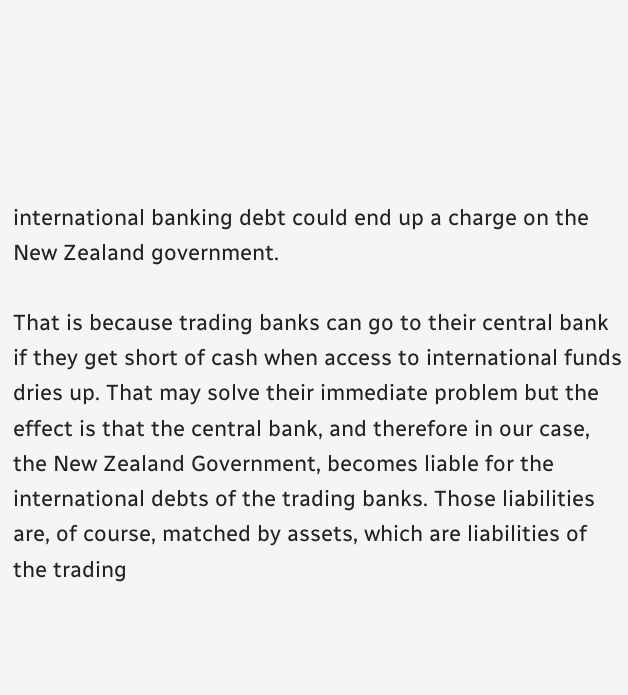international banking debt could end up a charge on the New Zealand government.

That is because trading banks can go to their central bank if they get short of cash when access to international funds dries up. That may solve their immediate problem but the effect is that the central bank, and therefore in our case, the New Zealand Government, becomes liable for the international debts of the trading banks. Those liabilities are, of course, matched by assets, which are liabilities of the trading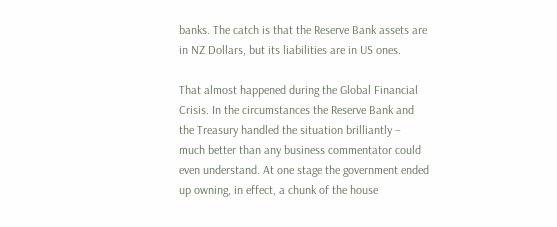banks. The catch is that the Reserve Bank assets are in NZ Dollars, but its liabilities are in US ones.

That almost happened during the Global Financial Crisis. In the circumstances the Reserve Bank and the Treasury handled the situation brilliantly – much better than any business commentator could even understand. At one stage the government ended up owning, in effect, a chunk of the house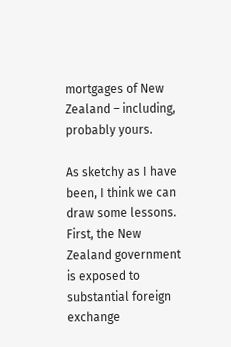mortgages of New Zealand – including, probably yours.

As sketchy as I have been, I think we can draw some lessons. First, the New Zealand government is exposed to substantial foreign exchange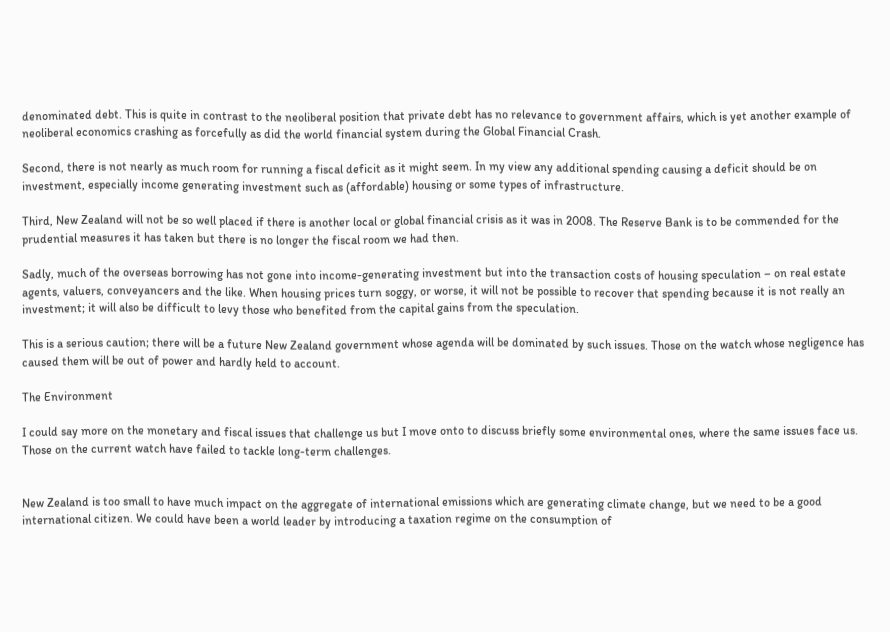denominated debt. This is quite in contrast to the neoliberal position that private debt has no relevance to government affairs, which is yet another example of neoliberal economics crashing as forcefully as did the world financial system during the Global Financial Crash.

Second, there is not nearly as much room for running a fiscal deficit as it might seem. In my view any additional spending causing a deficit should be on investment, especially income generating investment such as (affordable) housing or some types of infrastructure.

Third, New Zealand will not be so well placed if there is another local or global financial crisis as it was in 2008. The Reserve Bank is to be commended for the prudential measures it has taken but there is no longer the fiscal room we had then.

Sadly, much of the overseas borrowing has not gone into income-generating investment but into the transaction costs of housing speculation – on real estate agents, valuers, conveyancers and the like. When housing prices turn soggy, or worse, it will not be possible to recover that spending because it is not really an investment; it will also be difficult to levy those who benefited from the capital gains from the speculation.

This is a serious caution; there will be a future New Zealand government whose agenda will be dominated by such issues. Those on the watch whose negligence has caused them will be out of power and hardly held to account.

The Environment

I could say more on the monetary and fiscal issues that challenge us but I move onto to discuss briefly some environmental ones, where the same issues face us. Those on the current watch have failed to tackle long-term challenges.


New Zealand is too small to have much impact on the aggregate of international emissions which are generating climate change, but we need to be a good international citizen. We could have been a world leader by introducing a taxation regime on the consumption of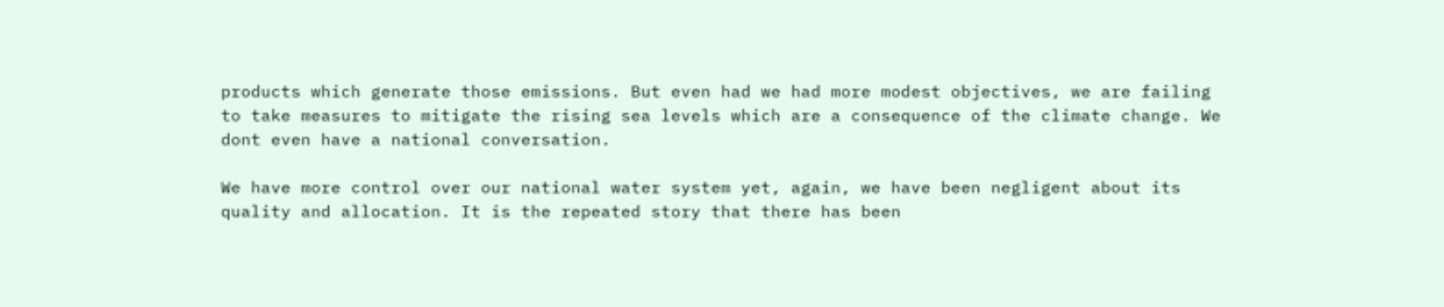products which generate those emissions. But even had we had more modest objectives, we are failing to take measures to mitigate the rising sea levels which are a consequence of the climate change. We dont even have a national conversation.

We have more control over our national water system yet, again, we have been negligent about its quality and allocation. It is the repeated story that there has been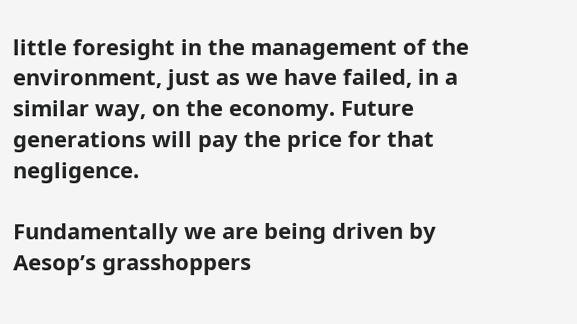little foresight in the management of the environment, just as we have failed, in a similar way, on the economy. Future generations will pay the price for that negligence.

Fundamentally we are being driven by Aesop’s grasshoppers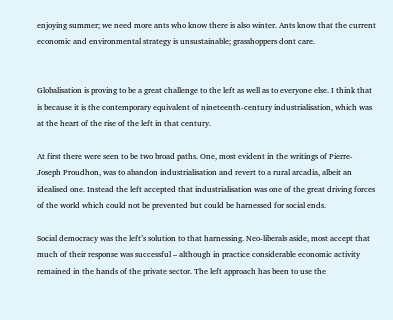enjoying summer; we need more ants who know there is also winter. Ants know that the current economic and environmental strategy is unsustainable; grasshoppers dont care.


Globalisation is proving to be a great challenge to the left as well as to everyone else. I think that is because it is the contemporary equivalent of nineteenth-century industrialisation, which was at the heart of the rise of the left in that century.

At first there were seen to be two broad paths. One, most evident in the writings of Pierre-Joseph Proudhon, was to abandon industrialisation and revert to a rural arcadia, albeit an idealised one. Instead the left accepted that industrialisation was one of the great driving forces of the world which could not be prevented but could be harnessed for social ends.

Social democracy was the left’s solution to that harnessing. Neo-liberals aside, most accept that much of their response was successful – although in practice considerable economic activity remained in the hands of the private sector. The left approach has been to use the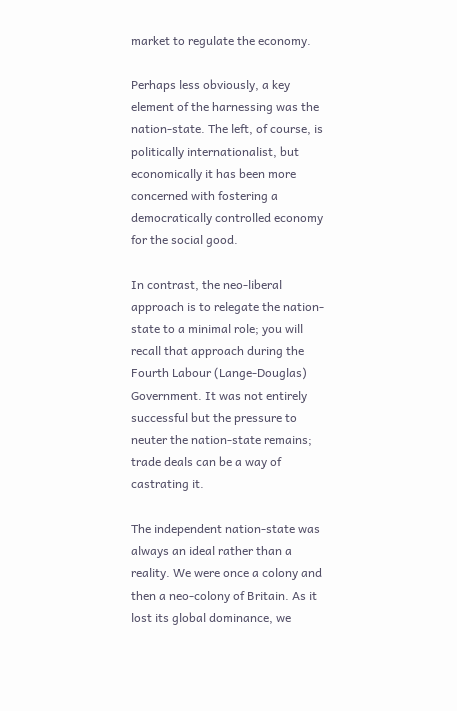market to regulate the economy.

Perhaps less obviously, a key element of the harnessing was the nation-state. The left, of course, is politically internationalist, but economically it has been more concerned with fostering a democratically controlled economy for the social good.

In contrast, the neo-liberal approach is to relegate the nation-state to a minimal role; you will recall that approach during the Fourth Labour (Lange-Douglas) Government. It was not entirely successful but the pressure to neuter the nation-state remains; trade deals can be a way of castrating it.

The independent nation-state was always an ideal rather than a reality. We were once a colony and then a neo-colony of Britain. As it lost its global dominance, we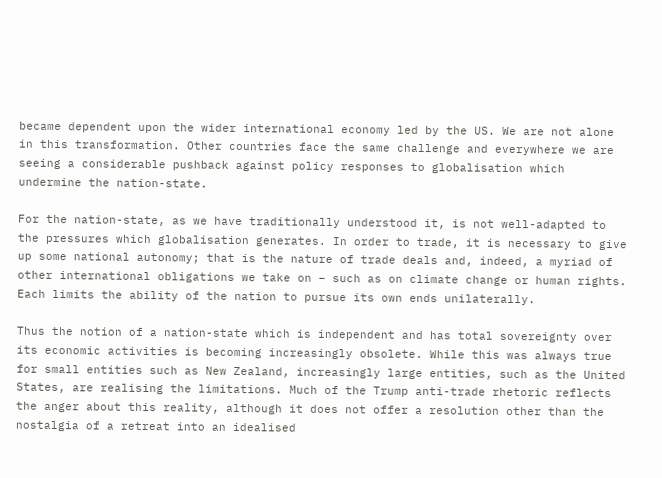became dependent upon the wider international economy led by the US. We are not alone in this transformation. Other countries face the same challenge and everywhere we are seeing a considerable pushback against policy responses to globalisation which undermine the nation-state.

For the nation-state, as we have traditionally understood it, is not well-adapted to the pressures which globalisation generates. In order to trade, it is necessary to give up some national autonomy; that is the nature of trade deals and, indeed, a myriad of other international obligations we take on – such as on climate change or human rights. Each limits the ability of the nation to pursue its own ends unilaterally.

Thus the notion of a nation-state which is independent and has total sovereignty over its economic activities is becoming increasingly obsolete. While this was always true for small entities such as New Zealand, increasingly large entities, such as the United States, are realising the limitations. Much of the Trump anti-trade rhetoric reflects the anger about this reality, although it does not offer a resolution other than the nostalgia of a retreat into an idealised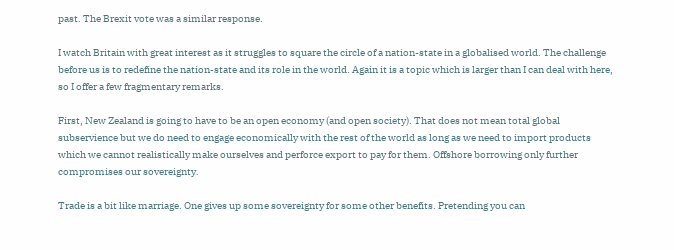past. The Brexit vote was a similar response.

I watch Britain with great interest as it struggles to square the circle of a nation-state in a globalised world. The challenge before us is to redefine the nation-state and its role in the world. Again it is a topic which is larger than I can deal with here, so I offer a few fragmentary remarks.

First, New Zealand is going to have to be an open economy (and open society). That does not mean total global subservience but we do need to engage economically with the rest of the world as long as we need to import products which we cannot realistically make ourselves and perforce export to pay for them. Offshore borrowing only further compromises our sovereignty.

Trade is a bit like marriage. One gives up some sovereignty for some other benefits. Pretending you can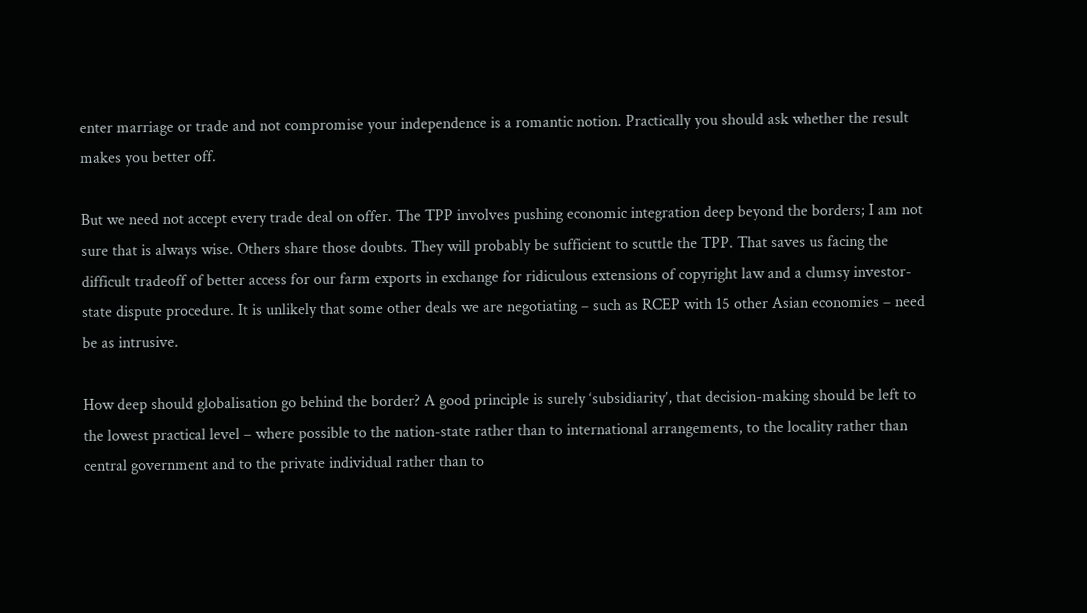enter marriage or trade and not compromise your independence is a romantic notion. Practically you should ask whether the result makes you better off.

But we need not accept every trade deal on offer. The TPP involves pushing economic integration deep beyond the borders; I am not sure that is always wise. Others share those doubts. They will probably be sufficient to scuttle the TPP. That saves us facing the difficult tradeoff of better access for our farm exports in exchange for ridiculous extensions of copyright law and a clumsy investor-state dispute procedure. It is unlikely that some other deals we are negotiating – such as RCEP with 15 other Asian economies – need be as intrusive.

How deep should globalisation go behind the border? A good principle is surely ‘subsidiarity’, that decision-making should be left to the lowest practical level – where possible to the nation-state rather than to international arrangements, to the locality rather than central government and to the private individual rather than to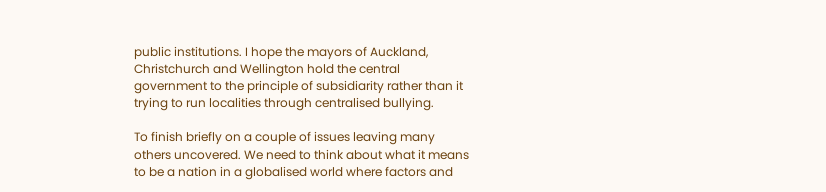public institutions. I hope the mayors of Auckland, Christchurch and Wellington hold the central government to the principle of subsidiarity rather than it trying to run localities through centralised bullying.

To finish briefly on a couple of issues leaving many others uncovered. We need to think about what it means to be a nation in a globalised world where factors and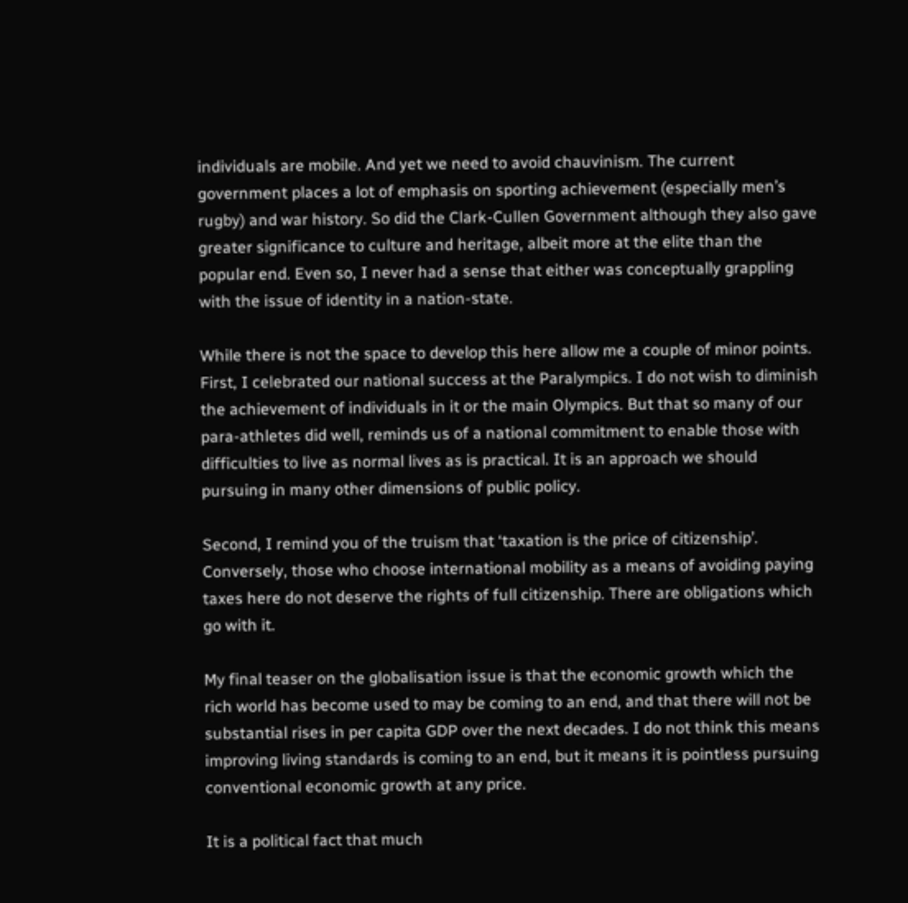individuals are mobile. And yet we need to avoid chauvinism. The current government places a lot of emphasis on sporting achievement (especially men’s rugby) and war history. So did the Clark-Cullen Government although they also gave greater significance to culture and heritage, albeit more at the elite than the popular end. Even so, I never had a sense that either was conceptually grappling with the issue of identity in a nation-state.

While there is not the space to develop this here allow me a couple of minor points. First, I celebrated our national success at the Paralympics. I do not wish to diminish the achievement of individuals in it or the main Olympics. But that so many of our para-athletes did well, reminds us of a national commitment to enable those with difficulties to live as normal lives as is practical. It is an approach we should pursuing in many other dimensions of public policy.

Second, I remind you of the truism that ‘taxation is the price of citizenship’. Conversely, those who choose international mobility as a means of avoiding paying taxes here do not deserve the rights of full citizenship. There are obligations which go with it.

My final teaser on the globalisation issue is that the economic growth which the rich world has become used to may be coming to an end, and that there will not be substantial rises in per capita GDP over the next decades. I do not think this means improving living standards is coming to an end, but it means it is pointless pursuing conventional economic growth at any price.

It is a political fact that much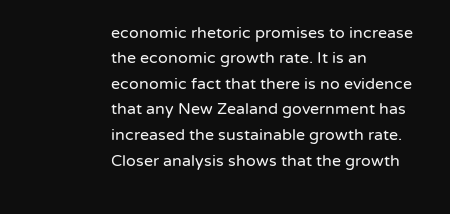economic rhetoric promises to increase the economic growth rate. It is an economic fact that there is no evidence that any New Zealand government has increased the sustainable growth rate. Closer analysis shows that the growth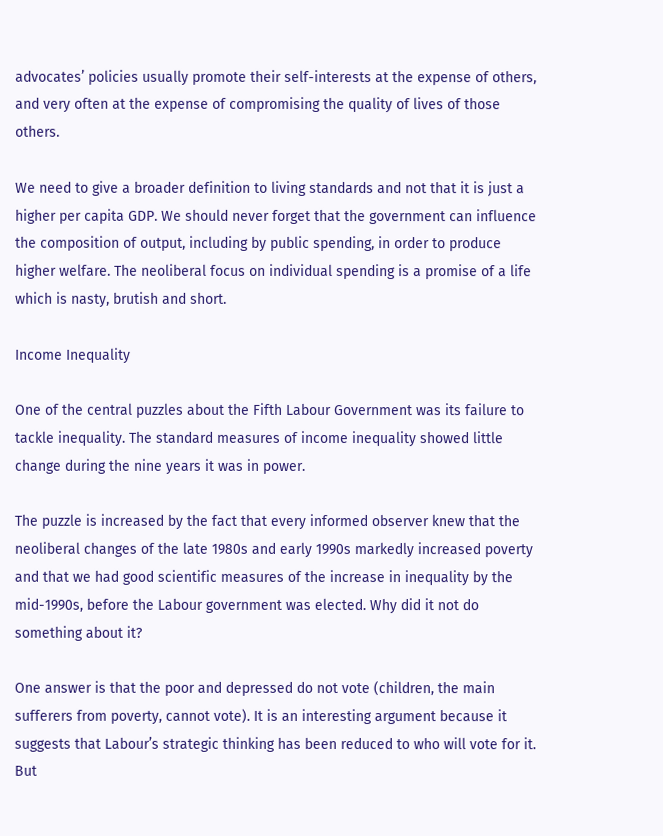advocates’ policies usually promote their self-interests at the expense of others, and very often at the expense of compromising the quality of lives of those others.

We need to give a broader definition to living standards and not that it is just a higher per capita GDP. We should never forget that the government can influence the composition of output, including by public spending, in order to produce higher welfare. The neoliberal focus on individual spending is a promise of a life which is nasty, brutish and short.

Income Inequality

One of the central puzzles about the Fifth Labour Government was its failure to tackle inequality. The standard measures of income inequality showed little change during the nine years it was in power.

The puzzle is increased by the fact that every informed observer knew that the neoliberal changes of the late 1980s and early 1990s markedly increased poverty and that we had good scientific measures of the increase in inequality by the mid-1990s, before the Labour government was elected. Why did it not do something about it?

One answer is that the poor and depressed do not vote (children, the main sufferers from poverty, cannot vote). It is an interesting argument because it suggests that Labour’s strategic thinking has been reduced to who will vote for it. But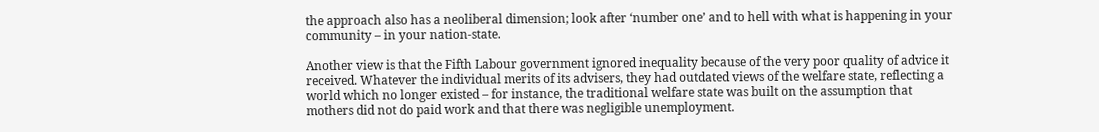the approach also has a neoliberal dimension; look after ‘number one’ and to hell with what is happening in your community – in your nation-state.

Another view is that the Fifth Labour government ignored inequality because of the very poor quality of advice it received. Whatever the individual merits of its advisers, they had outdated views of the welfare state, reflecting a world which no longer existed – for instance, the traditional welfare state was built on the assumption that mothers did not do paid work and that there was negligible unemployment.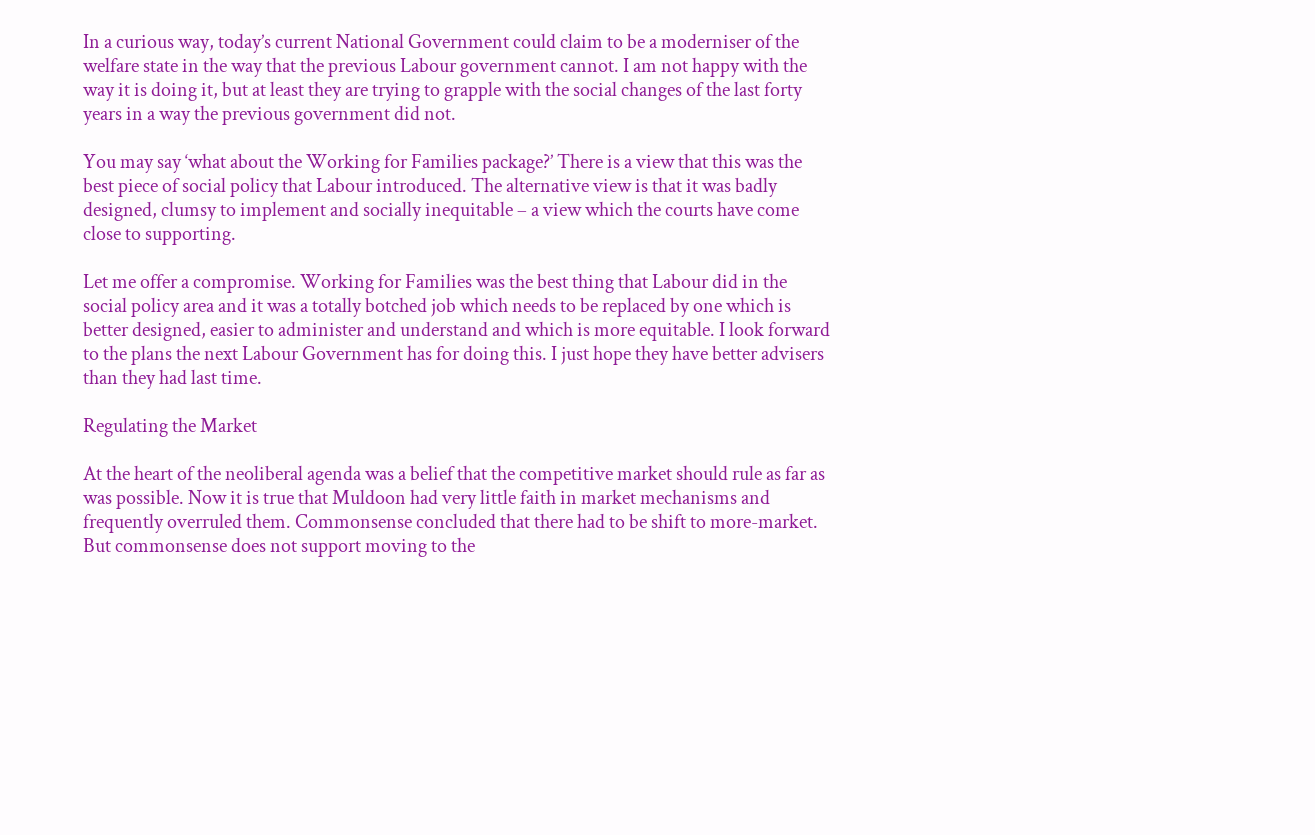In a curious way, today’s current National Government could claim to be a moderniser of the welfare state in the way that the previous Labour government cannot. I am not happy with the way it is doing it, but at least they are trying to grapple with the social changes of the last forty years in a way the previous government did not.

You may say ‘what about the Working for Families package?’ There is a view that this was the best piece of social policy that Labour introduced. The alternative view is that it was badly designed, clumsy to implement and socially inequitable – a view which the courts have come close to supporting.

Let me offer a compromise. Working for Families was the best thing that Labour did in the social policy area and it was a totally botched job which needs to be replaced by one which is better designed, easier to administer and understand and which is more equitable. I look forward to the plans the next Labour Government has for doing this. I just hope they have better advisers than they had last time.

Regulating the Market

At the heart of the neoliberal agenda was a belief that the competitive market should rule as far as was possible. Now it is true that Muldoon had very little faith in market mechanisms and frequently overruled them. Commonsense concluded that there had to be shift to more-market. But commonsense does not support moving to the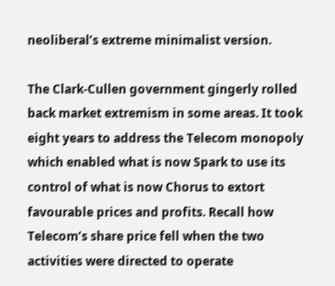neoliberal’s extreme minimalist version.

The Clark-Cullen government gingerly rolled back market extremism in some areas. It took eight years to address the Telecom monopoly which enabled what is now Spark to use its control of what is now Chorus to extort favourable prices and profits. Recall how Telecom’s share price fell when the two activities were directed to operate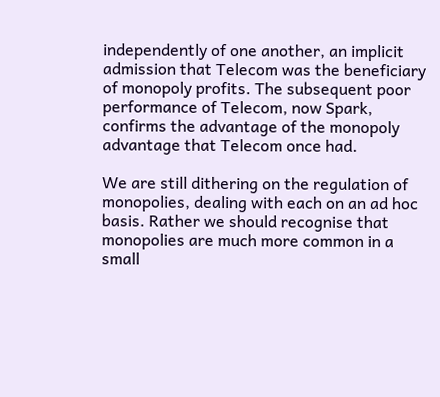independently of one another, an implicit admission that Telecom was the beneficiary of monopoly profits. The subsequent poor performance of Telecom, now Spark, confirms the advantage of the monopoly advantage that Telecom once had.

We are still dithering on the regulation of monopolies, dealing with each on an ad hoc basis. Rather we should recognise that monopolies are much more common in a small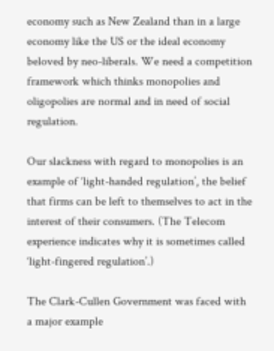economy such as New Zealand than in a large economy like the US or the ideal economy beloved by neo-liberals. We need a competition framework which thinks monopolies and oligopolies are normal and in need of social regulation.

Our slackness with regard to monopolies is an example of ‘light-handed regulation’, the belief that firms can be left to themselves to act in the interest of their consumers. (The Telecom experience indicates why it is sometimes called ‘light-fingered regulation’.)

The Clark-Cullen Government was faced with a major example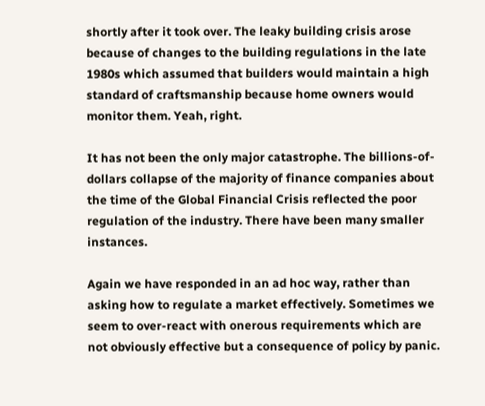shortly after it took over. The leaky building crisis arose because of changes to the building regulations in the late 1980s which assumed that builders would maintain a high standard of craftsmanship because home owners would monitor them. Yeah, right.

It has not been the only major catastrophe. The billions-of-dollars collapse of the majority of finance companies about the time of the Global Financial Crisis reflected the poor regulation of the industry. There have been many smaller instances.

Again we have responded in an ad hoc way, rather than asking how to regulate a market effectively. Sometimes we seem to over-react with onerous requirements which are not obviously effective but a consequence of policy by panic.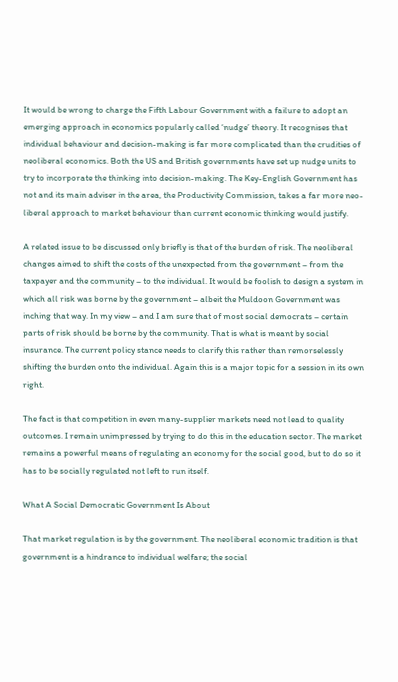It would be wrong to charge the Fifth Labour Government with a failure to adopt an emerging approach in economics popularly called ‘nudge’ theory. It recognises that individual behaviour and decision-making is far more complicated than the crudities of neoliberal economics. Both the US and British governments have set up nudge units to try to incorporate the thinking into decision-making. The Key-English Government has not and its main adviser in the area, the Productivity Commission, takes a far more neo-liberal approach to market behaviour than current economic thinking would justify.

A related issue to be discussed only briefly is that of the burden of risk. The neoliberal changes aimed to shift the costs of the unexpected from the government – from the taxpayer and the community – to the individual. It would be foolish to design a system in which all risk was borne by the government – albeit the Muldoon Government was inching that way. In my view – and I am sure that of most social democrats – certain parts of risk should be borne by the community. That is what is meant by social insurance. The current policy stance needs to clarify this rather than remorselessly shifting the burden onto the individual. Again this is a major topic for a session in its own right.

The fact is that competition in even many-supplier markets need not lead to quality outcomes. I remain unimpressed by trying to do this in the education sector. The market remains a powerful means of regulating an economy for the social good, but to do so it has to be socially regulated not left to run itself.

What A Social Democratic Government Is About

That market regulation is by the government. The neoliberal economic tradition is that government is a hindrance to individual welfare; the social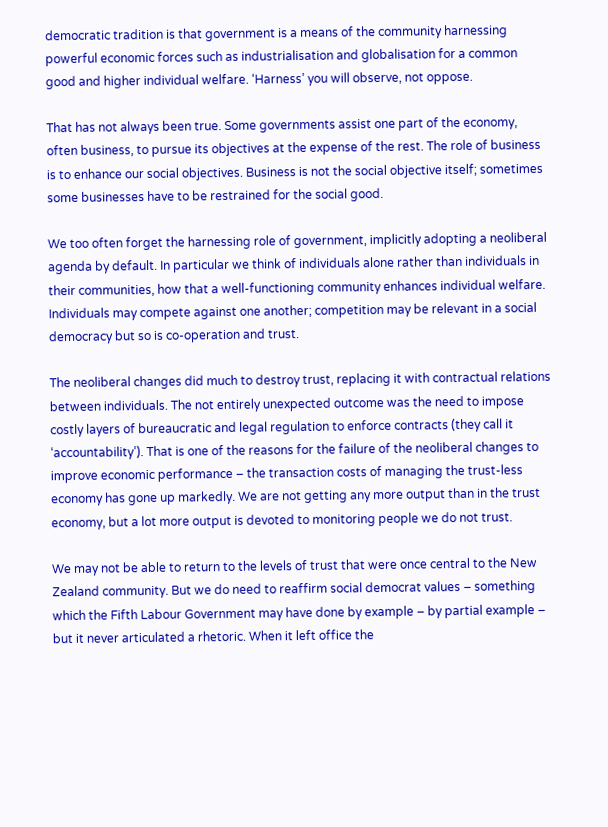democratic tradition is that government is a means of the community harnessing powerful economic forces such as industrialisation and globalisation for a common good and higher individual welfare. ‘Harness’ you will observe, not oppose.

That has not always been true. Some governments assist one part of the economy, often business, to pursue its objectives at the expense of the rest. The role of business is to enhance our social objectives. Business is not the social objective itself; sometimes some businesses have to be restrained for the social good.

We too often forget the harnessing role of government, implicitly adopting a neoliberal agenda by default. In particular we think of individuals alone rather than individuals in their communities, how that a well-functioning community enhances individual welfare. Individuals may compete against one another; competition may be relevant in a social democracy but so is co-operation and trust.

The neoliberal changes did much to destroy trust, replacing it with contractual relations between individuals. The not entirely unexpected outcome was the need to impose costly layers of bureaucratic and legal regulation to enforce contracts (they call it ‘accountability’). That is one of the reasons for the failure of the neoliberal changes to improve economic performance – the transaction costs of managing the trust-less economy has gone up markedly. We are not getting any more output than in the trust economy, but a lot more output is devoted to monitoring people we do not trust.

We may not be able to return to the levels of trust that were once central to the New Zealand community. But we do need to reaffirm social democrat values – something which the Fifth Labour Government may have done by example – by partial example – but it never articulated a rhetoric. When it left office the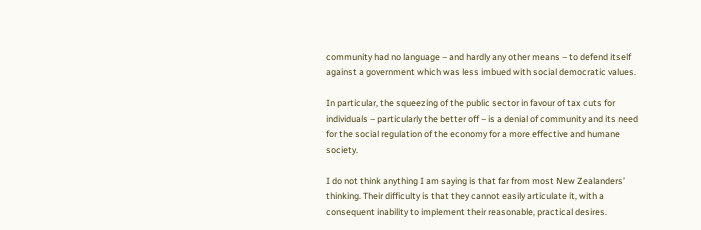community had no language – and hardly any other means – to defend itself against a government which was less imbued with social democratic values.

In particular, the squeezing of the public sector in favour of tax cuts for individuals – particularly the better off – is a denial of community and its need for the social regulation of the economy for a more effective and humane society.

I do not think anything I am saying is that far from most New Zealanders’ thinking. Their difficulty is that they cannot easily articulate it, with a consequent inability to implement their reasonable, practical desires.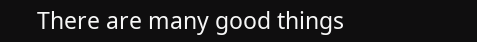There are many good things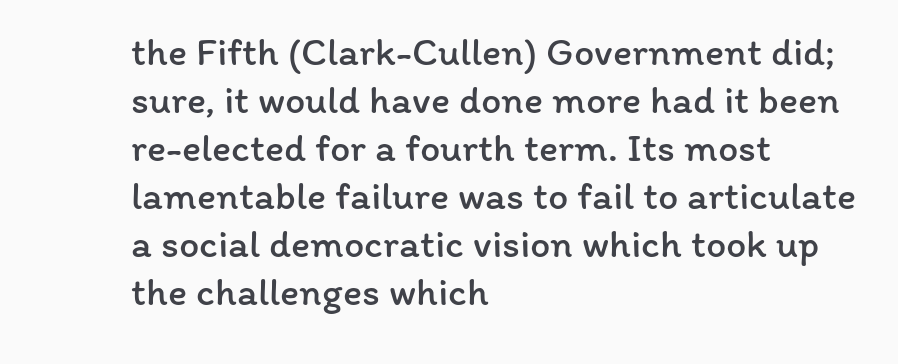the Fifth (Clark-Cullen) Government did; sure, it would have done more had it been re-elected for a fourth term. Its most lamentable failure was to fail to articulate a social democratic vision which took up the challenges which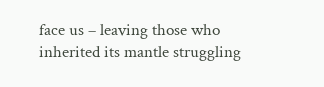face us – leaving those who inherited its mantle struggling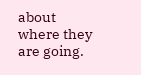about where they are going.